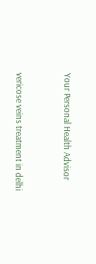Your Personal Health Advisor


vericose veins treatment in delhi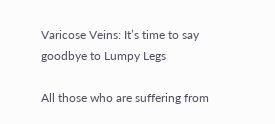Varicose Veins: It’s time to say goodbye to Lumpy Legs

All those who are suffering from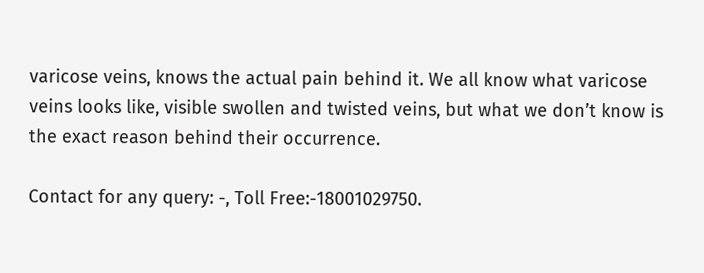varicose veins, knows the actual pain behind it. We all know what varicose veins looks like, visible swollen and twisted veins, but what we don’t know is the exact reason behind their occurrence.

Contact for any query: -, Toll Free:-18001029750.